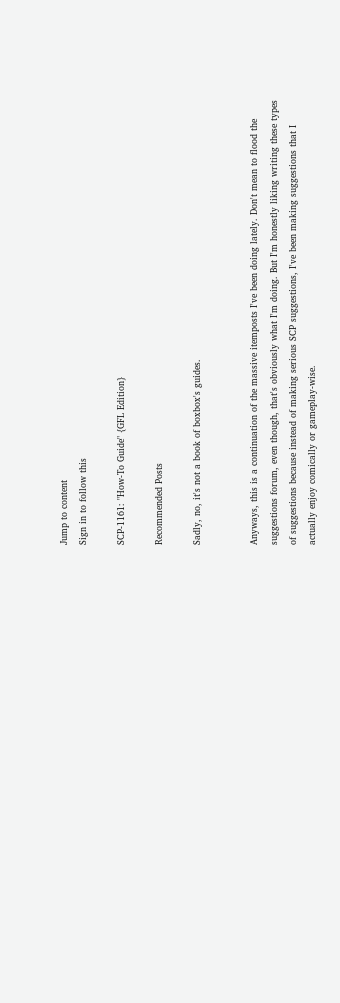Jump to content
Sign in to follow this

SCP-1161: "How-To Guide" {GFL Edition}

Recommended Posts

Sadly, no, it's not a book of boxbox's guides.


Anyways, this is a continuation of the massive itemposts I've been doing lately. Don't mean to flood the suggestions forum, even though, that's obviously what I'm doing. But I'm honestly liking writing these types of suggestions because instead of making serious SCP suggestions, I've been making suggestions that I actually enjoy comically or gameplay-wise.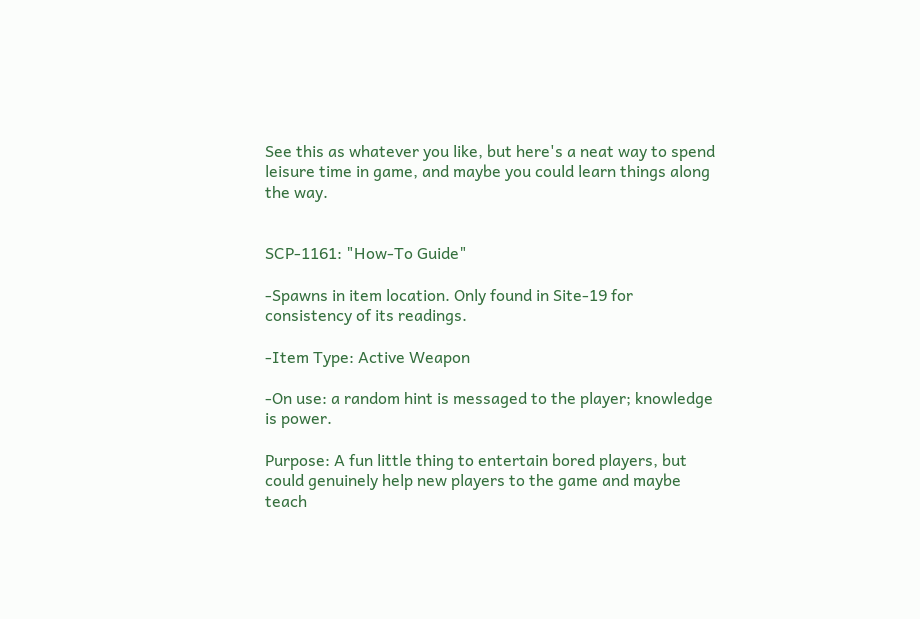See this as whatever you like, but here's a neat way to spend leisure time in game, and maybe you could learn things along the way.


SCP-1161: "How-To Guide"

-Spawns in item location. Only found in Site-19 for consistency of its readings.

-Item Type: Active Weapon

-On use: a random hint is messaged to the player; knowledge is power.

Purpose: A fun little thing to entertain bored players, but could genuinely help new players to the game and maybe teach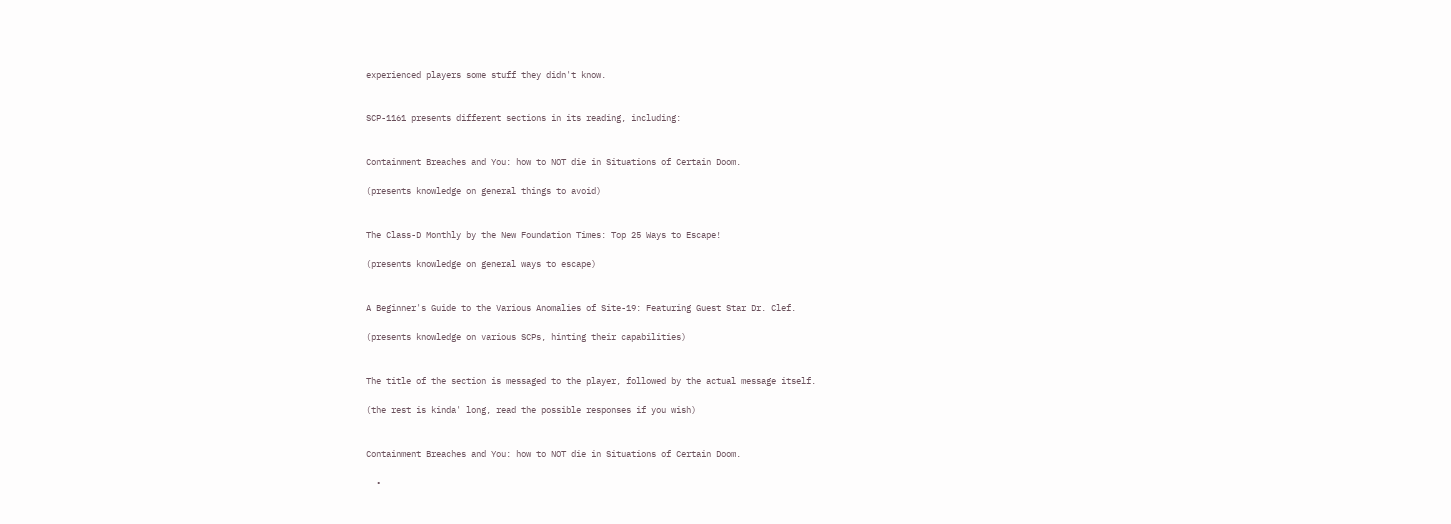experienced players some stuff they didn't know.


SCP-1161 presents different sections in its reading, including:


Containment Breaches and You: how to NOT die in Situations of Certain Doom.

(presents knowledge on general things to avoid)


The Class-D Monthly by the New Foundation Times: Top 25 Ways to Escape!

(presents knowledge on general ways to escape)


A Beginner's Guide to the Various Anomalies of Site-19: Featuring Guest Star Dr. Clef.

(presents knowledge on various SCPs, hinting their capabilities)


The title of the section is messaged to the player, followed by the actual message itself.

(the rest is kinda' long, read the possible responses if you wish)


Containment Breaches and You: how to NOT die in Situations of Certain Doom.

  •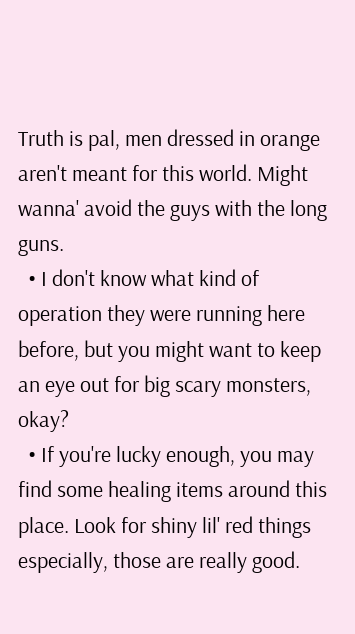Truth is pal, men dressed in orange aren't meant for this world. Might wanna' avoid the guys with the long guns.
  • I don't know what kind of operation they were running here before, but you might want to keep an eye out for big scary monsters, okay?
  • If you're lucky enough, you may find some healing items around this place. Look for shiny lil' red things especially, those are really good.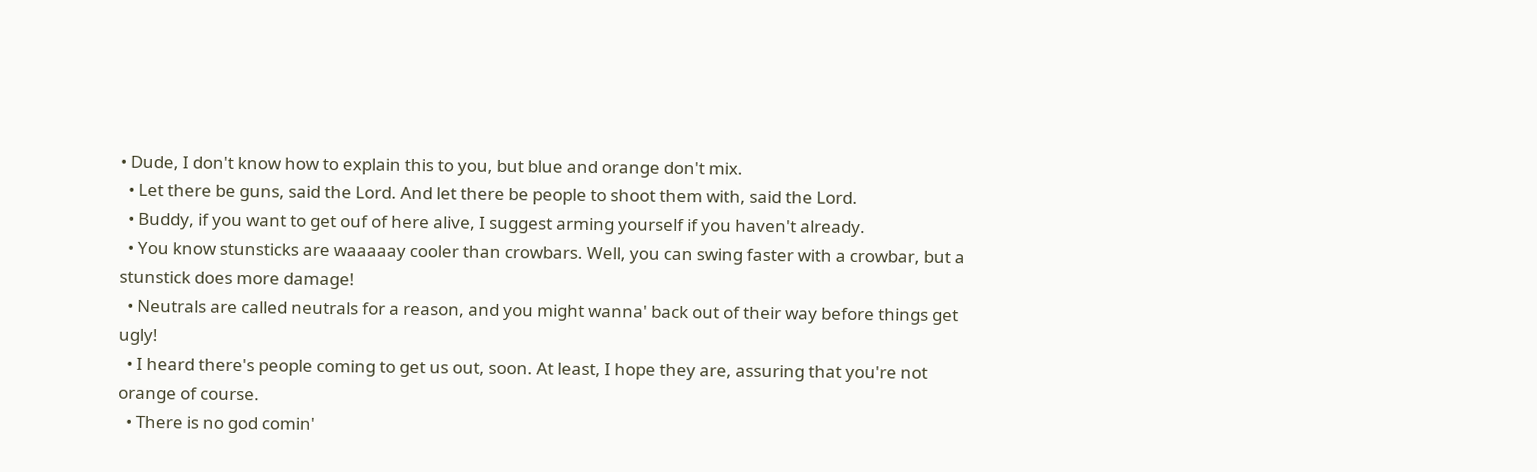• Dude, I don't know how to explain this to you, but blue and orange don't mix.
  • Let there be guns, said the Lord. And let there be people to shoot them with, said the Lord.
  • Buddy, if you want to get ouf of here alive, I suggest arming yourself if you haven't already.
  • You know stunsticks are waaaaay cooler than crowbars. Well, you can swing faster with a crowbar, but a stunstick does more damage!
  • Neutrals are called neutrals for a reason, and you might wanna' back out of their way before things get ugly!
  • I heard there's people coming to get us out, soon. At least, I hope they are, assuring that you're not orange of course.
  • There is no god comin'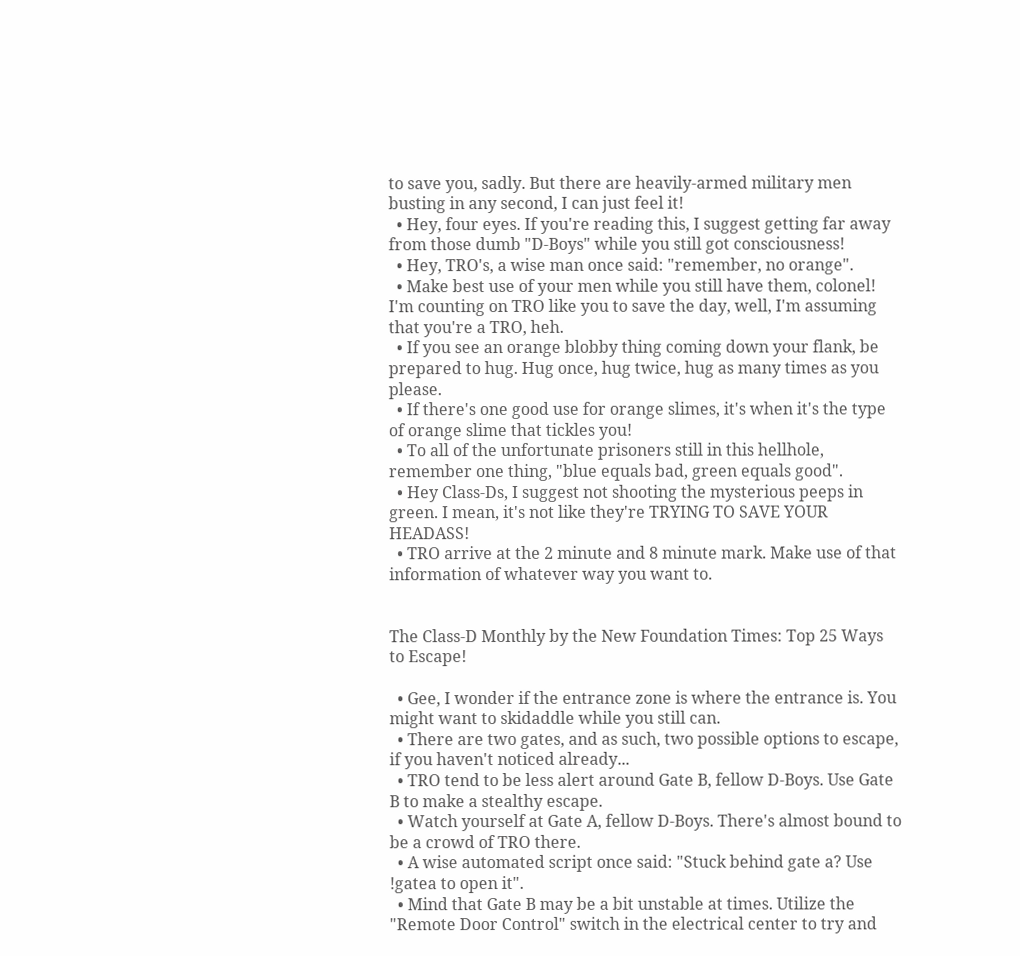to save you, sadly. But there are heavily-armed military men busting in any second, I can just feel it!
  • Hey, four eyes. If you're reading this, I suggest getting far away from those dumb "D-Boys" while you still got consciousness!
  • Hey, TRO's, a wise man once said: "remember, no orange".
  • Make best use of your men while you still have them, colonel! I'm counting on TRO like you to save the day, well, I'm assuming that you're a TRO, heh.
  • If you see an orange blobby thing coming down your flank, be prepared to hug. Hug once, hug twice, hug as many times as you please.
  • If there's one good use for orange slimes, it's when it's the type of orange slime that tickles you!
  • To all of the unfortunate prisoners still in this hellhole, remember one thing, "blue equals bad, green equals good".
  • Hey Class-Ds, I suggest not shooting the mysterious peeps in green. I mean, it's not like they're TRYING TO SAVE YOUR HEADASS!
  • TRO arrive at the 2 minute and 8 minute mark. Make use of that information of whatever way you want to.


The Class-D Monthly by the New Foundation Times: Top 25 Ways to Escape!

  • Gee, I wonder if the entrance zone is where the entrance is. You might want to skidaddle while you still can.
  • There are two gates, and as such, two possible options to escape, if you haven't noticed already...
  • TRO tend to be less alert around Gate B, fellow D-Boys. Use Gate B to make a stealthy escape.
  • Watch yourself at Gate A, fellow D-Boys. There's almost bound to be a crowd of TRO there.
  • A wise automated script once said: "Stuck behind gate a? Use !gatea to open it".
  • Mind that Gate B may be a bit unstable at times. Utilize the "Remote Door Control" switch in the electrical center to try and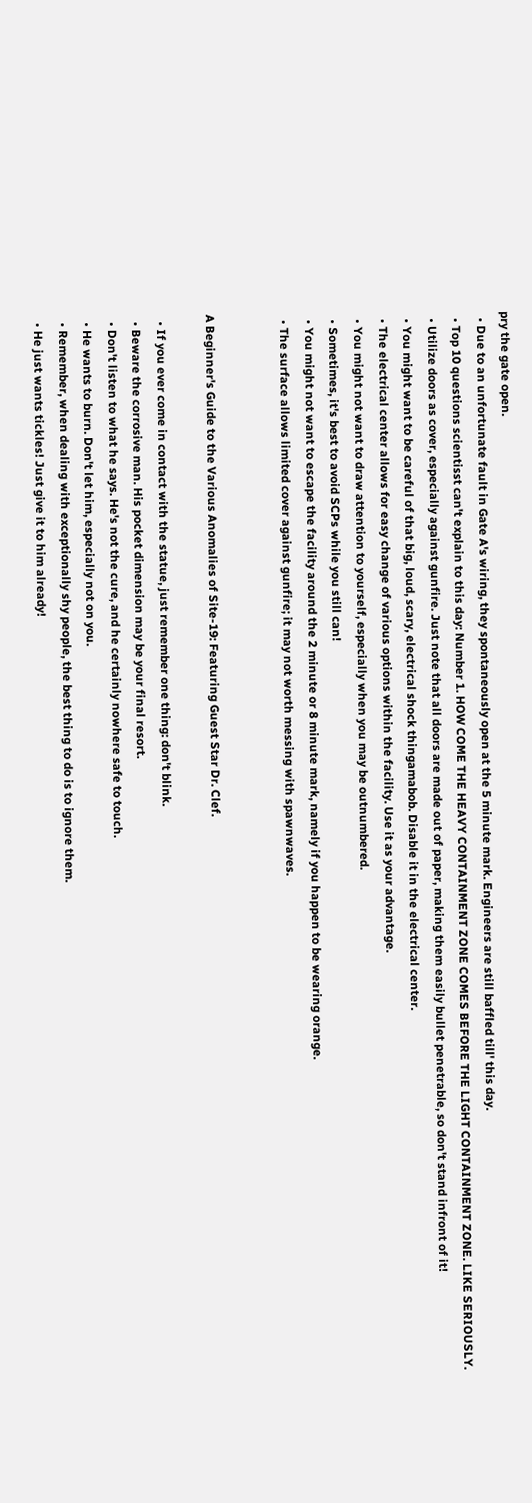pry the gate open.
  • Due to an unfortunate fault in Gate A's wiring, they spontaneously open at the 5 minute mark. Engineers are still baffled till' this day.
  • Top 10 questions scientisst can't explain to this day: Number 1. HOW COME THE HEAVY CONTAINMENT ZONE COMES BEFORE THE LIGHT CONTAINMENT ZONE. LIKE SERIOUSLY.
  • Utilize doors as cover, especially against gunfire. Just note that all doors are made out of paper, making them easily bullet penetrable, so don't stand infront of it!
  • You might want to be careful of that big, loud, scary, electrical shock thingamabob. Disable it in the electrical center.
  • The electrical center allows for easy change of various options within the facility. Use it as your advantage.
  • You might not want to draw attention to yourself, especially when you may be outnumbered.
  • Sometimes, it's best to avoid SCPs while you still can!
  • You might not want to escape the facility around the 2 minute or 8 minute mark, namely if you happen to be wearing orange.
  • The surface allows limited cover against gunfire; it may not worth messing with spawnwaves.


A Beginner's Guide to the Various Anomalies of Site-19: Featuring Guest Star Dr. Clef.

  • If you ever come in contact with the statue, just remember one thing: don't blink.
  • Beware the corrosive man. His pocket dimension may be your final resort.
  • Don't listen to what he says. He's not the cure, and he certainly nowhere safe to touch.
  • He wants to burn. Don't let him, especially not on you.
  • Remember, when dealing with exceptionally shy people, the best thing to do is to ignore them.
  • He just wants tickles! Just give it to him already!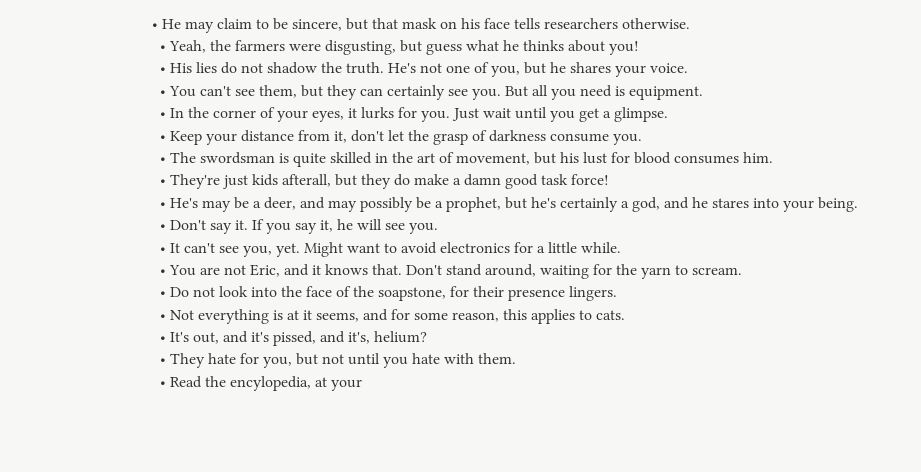• He may claim to be sincere, but that mask on his face tells researchers otherwise.
  • Yeah, the farmers were disgusting, but guess what he thinks about you!
  • His lies do not shadow the truth. He's not one of you, but he shares your voice.
  • You can't see them, but they can certainly see you. But all you need is equipment.
  • In the corner of your eyes, it lurks for you. Just wait until you get a glimpse.
  • Keep your distance from it, don't let the grasp of darkness consume you.
  • The swordsman is quite skilled in the art of movement, but his lust for blood consumes him.
  • They're just kids afterall, but they do make a damn good task force!
  • He's may be a deer, and may possibly be a prophet, but he's certainly a god, and he stares into your being.
  • Don't say it. If you say it, he will see you.
  • It can't see you, yet. Might want to avoid electronics for a little while.
  • You are not Eric, and it knows that. Don't stand around, waiting for the yarn to scream.
  • Do not look into the face of the soapstone, for their presence lingers.
  • Not everything is at it seems, and for some reason, this applies to cats.
  • It's out, and it's pissed, and it's, helium?
  • They hate for you, but not until you hate with them.
  • Read the encylopedia, at your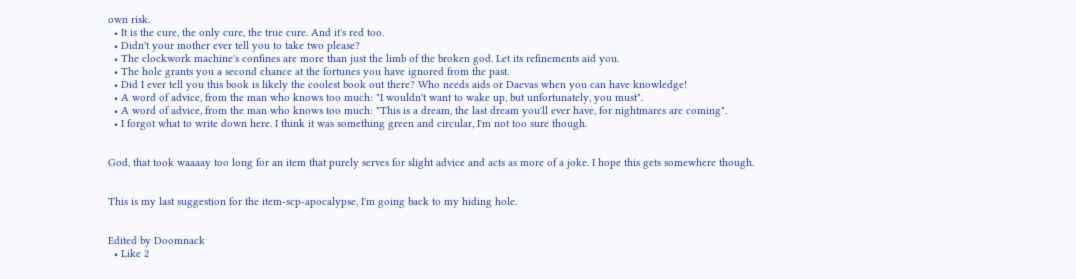own risk.
  • It is the cure, the only cure, the true cure. And it's red too.
  • Didn't your mother ever tell you to take two please?
  • The clockwork machine's confines are more than just the limb of the broken god. Let its refinements aid you.
  • The hole grants you a second chance at the fortunes you have ignored from the past.
  • Did I ever tell you this book is likely the coolest book out there? Who needs aids or Daevas when you can have knowledge!
  • A word of advice, from the man who knows too much: "I wouldn't want to wake up, but unfortunately, you must".
  • A word of advice, from the man who knows too much: "This is a dream, the last dream you'll ever have, for nightmares are coming".
  • I forgot what to write down here. I think it was something green and circular, I'm not too sure though.


God, that took waaaay too long for an item that purely serves for slight advice and acts as more of a joke. I hope this gets somewhere though.


This is my last suggestion for the item-scp-apocalypse, I'm going back to my hiding hole.


Edited by Doomnack
  • Like 2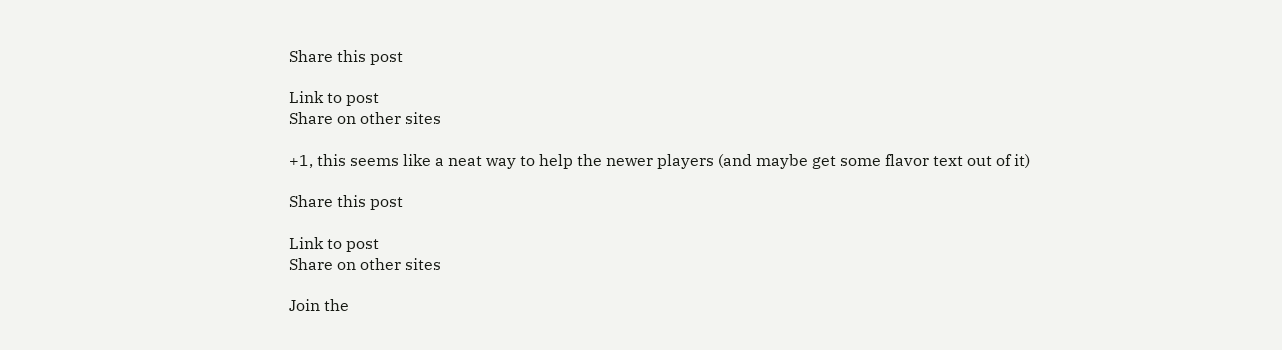Share this post

Link to post
Share on other sites

+1, this seems like a neat way to help the newer players (and maybe get some flavor text out of it)

Share this post

Link to post
Share on other sites

Join the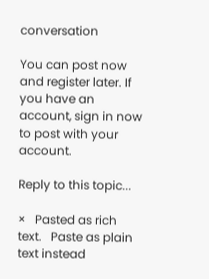conversation

You can post now and register later. If you have an account, sign in now to post with your account.

Reply to this topic...

×   Pasted as rich text.   Paste as plain text instead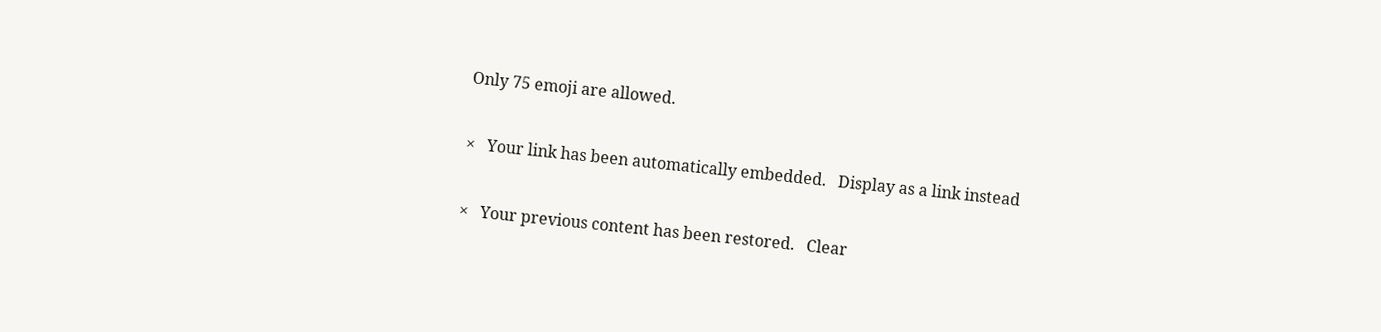Only 75 emoji are allowed.

×   Your link has been automatically embedded.   Display as a link instead

×   Your previous content has been restored.   Clear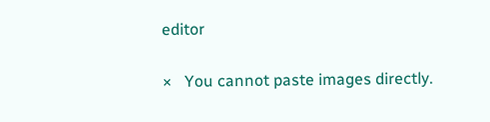editor

×   You cannot paste images directly.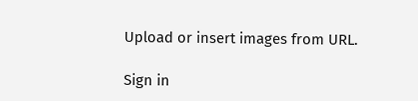Upload or insert images from URL.

Sign in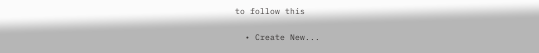to follow this

  • Create New...